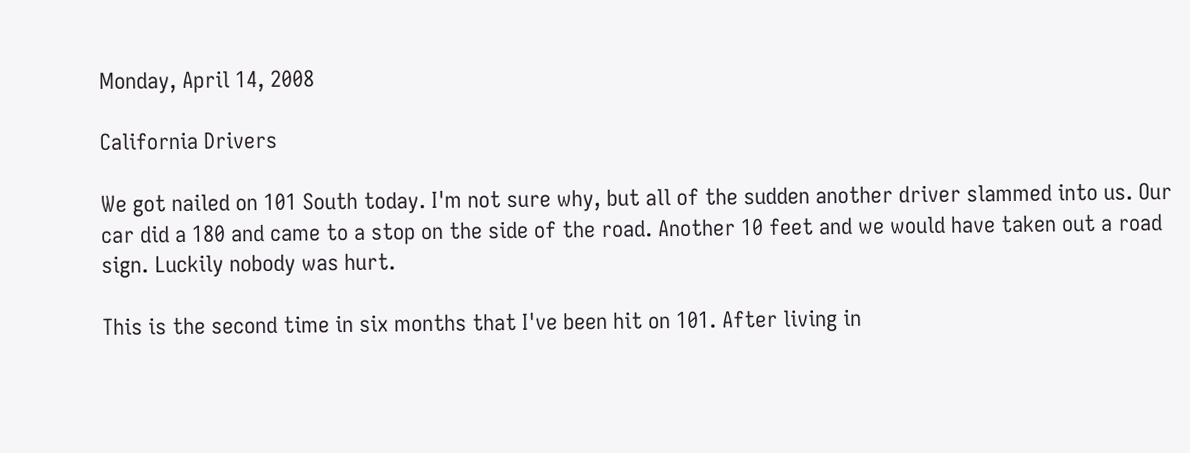Monday, April 14, 2008

California Drivers

We got nailed on 101 South today. I'm not sure why, but all of the sudden another driver slammed into us. Our car did a 180 and came to a stop on the side of the road. Another 10 feet and we would have taken out a road sign. Luckily nobody was hurt.

This is the second time in six months that I've been hit on 101. After living in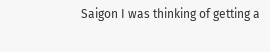Saigon I was thinking of getting a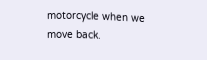motorcycle when we move back.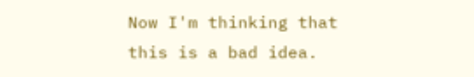Now I'm thinking that this is a bad idea.